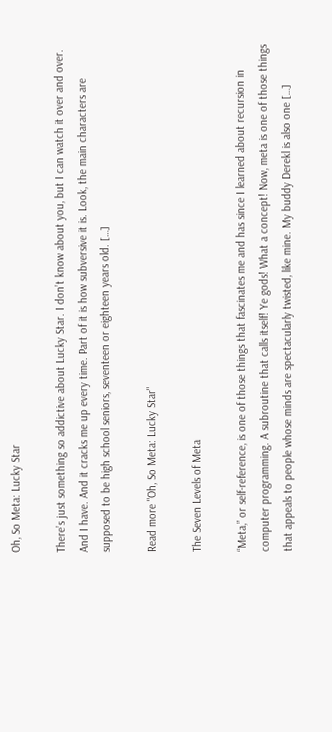Oh, So Meta: Lucky Star

There’s just something so addictive about Lucky Star. I don’t know about you, but I can watch it over and over. And I have. And it cracks me up every time. Part of it is how subversive it is. Look, the main characters are supposed to be high school seniors, seventeen or eighteen years old. […]

Read more "Oh, So Meta: Lucky Star"

The Seven Levels of Meta

“Meta,” or self-reference, is one of those things that fascinates me and has since I learned about recursion in computer programming. A subroutine that calls itself! Ye gods! What a concept! Now, meta is one of those things that appeals to people whose minds are spectacularly twisted, like mine. My buddy Derekl is also one […]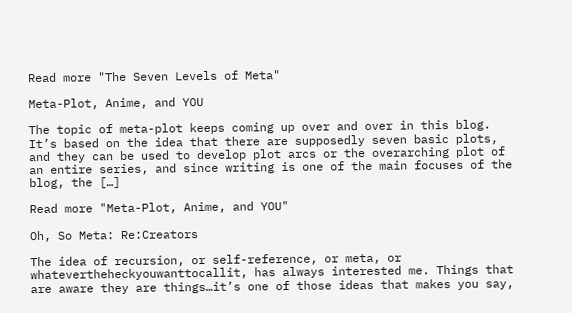Read more "The Seven Levels of Meta"

Meta-Plot, Anime, and YOU

The topic of meta-plot keeps coming up over and over in this blog. It’s based on the idea that there are supposedly seven basic plots, and they can be used to develop plot arcs or the overarching plot of an entire series, and since writing is one of the main focuses of the blog, the […]

Read more "Meta-Plot, Anime, and YOU"

Oh, So Meta: Re:Creators

The idea of recursion, or self-reference, or meta, or whatevertheheckyouwanttocallit, has always interested me. Things that are aware they are things…it’s one of those ideas that makes you say,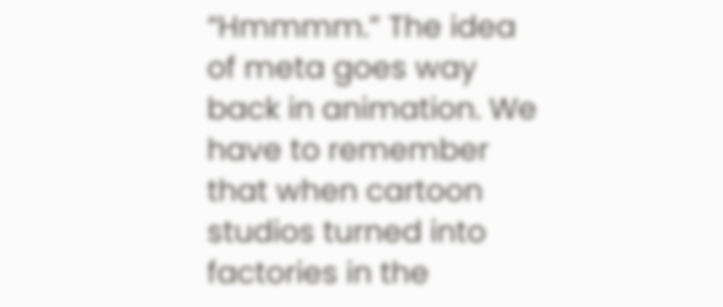“Hmmmm.” The idea of meta goes way back in animation. We have to remember that when cartoon studios turned into factories in the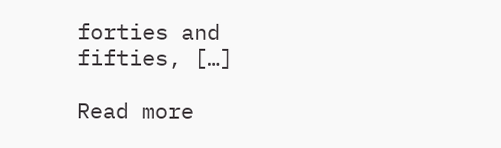forties and fifties, […]

Read more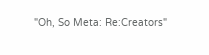"Oh, So Meta: Re:Creators"